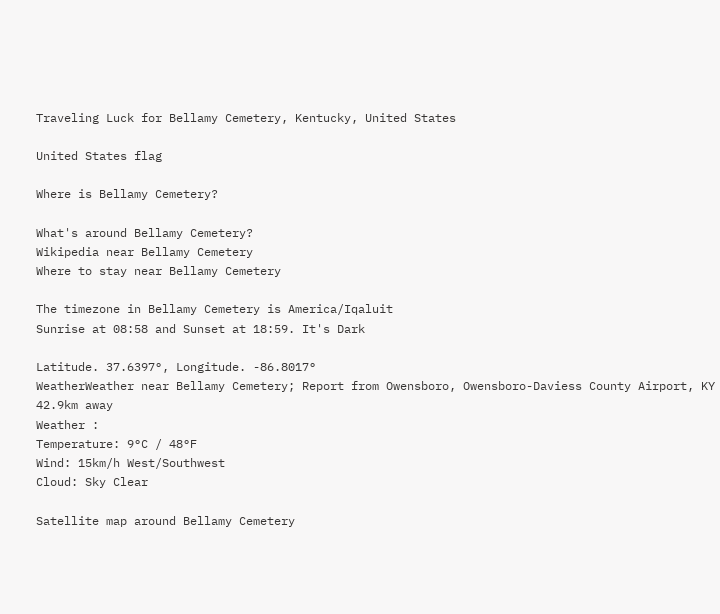Traveling Luck for Bellamy Cemetery, Kentucky, United States

United States flag

Where is Bellamy Cemetery?

What's around Bellamy Cemetery?
Wikipedia near Bellamy Cemetery
Where to stay near Bellamy Cemetery

The timezone in Bellamy Cemetery is America/Iqaluit
Sunrise at 08:58 and Sunset at 18:59. It's Dark

Latitude. 37.6397°, Longitude. -86.8017°
WeatherWeather near Bellamy Cemetery; Report from Owensboro, Owensboro-Daviess County Airport, KY 42.9km away
Weather :
Temperature: 9°C / 48°F
Wind: 15km/h West/Southwest
Cloud: Sky Clear

Satellite map around Bellamy Cemetery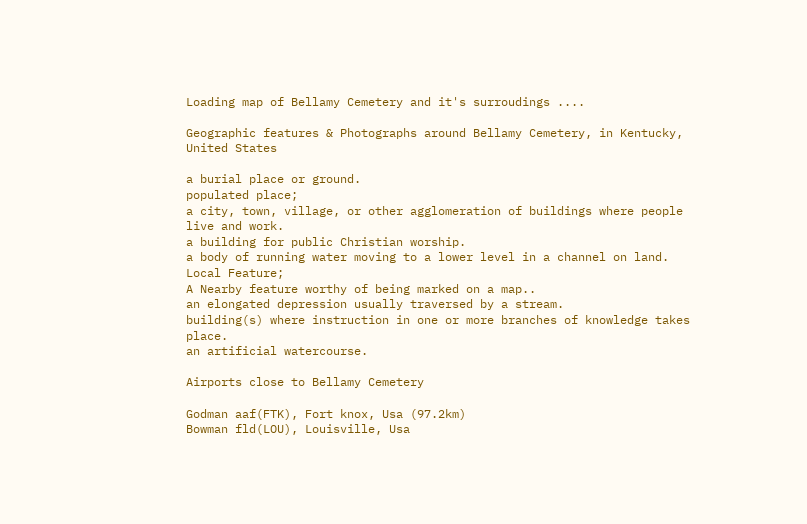Loading map of Bellamy Cemetery and it's surroudings ....

Geographic features & Photographs around Bellamy Cemetery, in Kentucky, United States

a burial place or ground.
populated place;
a city, town, village, or other agglomeration of buildings where people live and work.
a building for public Christian worship.
a body of running water moving to a lower level in a channel on land.
Local Feature;
A Nearby feature worthy of being marked on a map..
an elongated depression usually traversed by a stream.
building(s) where instruction in one or more branches of knowledge takes place.
an artificial watercourse.

Airports close to Bellamy Cemetery

Godman aaf(FTK), Fort knox, Usa (97.2km)
Bowman fld(LOU), Louisville, Usa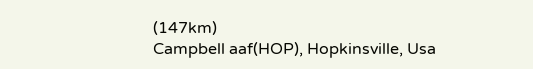(147km)
Campbell aaf(HOP), Hopkinsville, Usa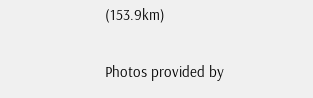(153.9km)

Photos provided by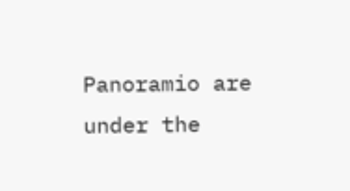Panoramio are under the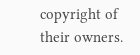copyright of their owners.